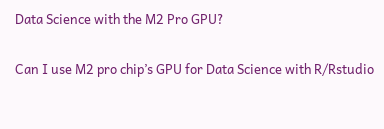Data Science with the M2 Pro GPU?

Can I use M2 pro chip’s GPU for Data Science with R/Rstudio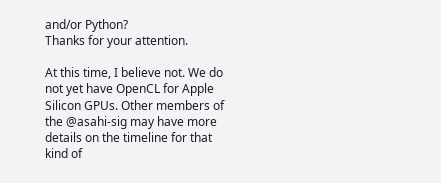and/or Python?
Thanks for your attention.

At this time, I believe not. We do not yet have OpenCL for Apple Silicon GPUs. Other members of the @asahi-sig may have more details on the timeline for that kind of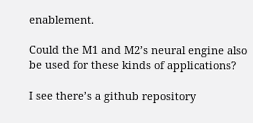enablement.

Could the M1 and M2’s neural engine also be used for these kinds of applications?

I see there’s a github repository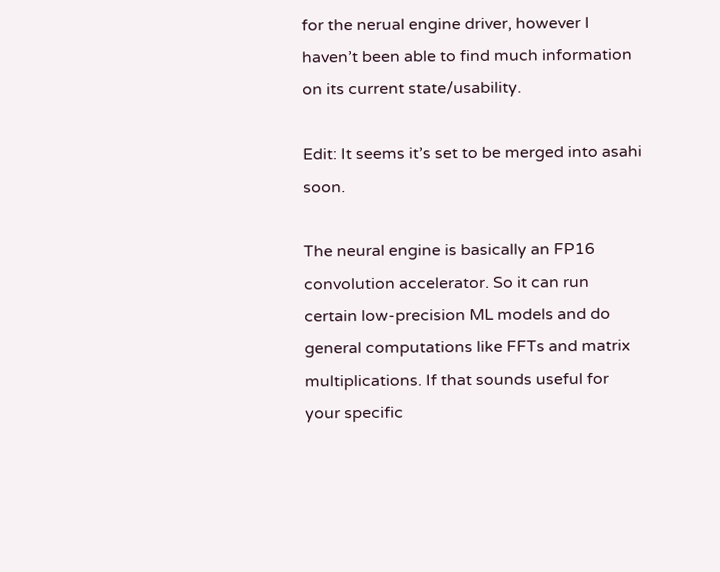for the nerual engine driver, however I haven’t been able to find much information on its current state/usability.

Edit: It seems it’s set to be merged into asahi soon.

The neural engine is basically an FP16 convolution accelerator. So it can run certain low-precision ML models and do general computations like FFTs and matrix multiplications. If that sounds useful for your specific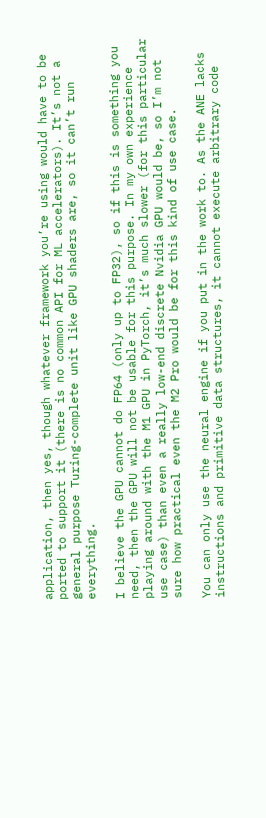application, then yes, though whatever framework you’re using would have to be ported to support it (there is no common API for ML accelerators). It’s not a general purpose Turing-complete unit like GPU shaders are, so it can’t run everything.

I believe the GPU cannot do FP64 (only up to FP32), so if this is something you need, then the GPU will not be usable for this purpose. In my own experience playing around with the M1 GPU in PyTorch, it’s much slower (for this particular use case) than even a really low-end discrete Nvidia GPU would be, so I’m not sure how practical even the M2 Pro would be for this kind of use case.

You can only use the neural engine if you put in the work to. As the ANE lacks instructions and primitive data structures, it cannot execute arbitrary code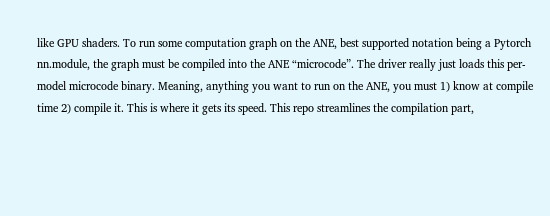like GPU shaders. To run some computation graph on the ANE, best supported notation being a Pytorch nn.module, the graph must be compiled into the ANE “microcode”. The driver really just loads this per-model microcode binary. Meaning, anything you want to run on the ANE, you must 1) know at compile time 2) compile it. This is where it gets its speed. This repo streamlines the compilation part,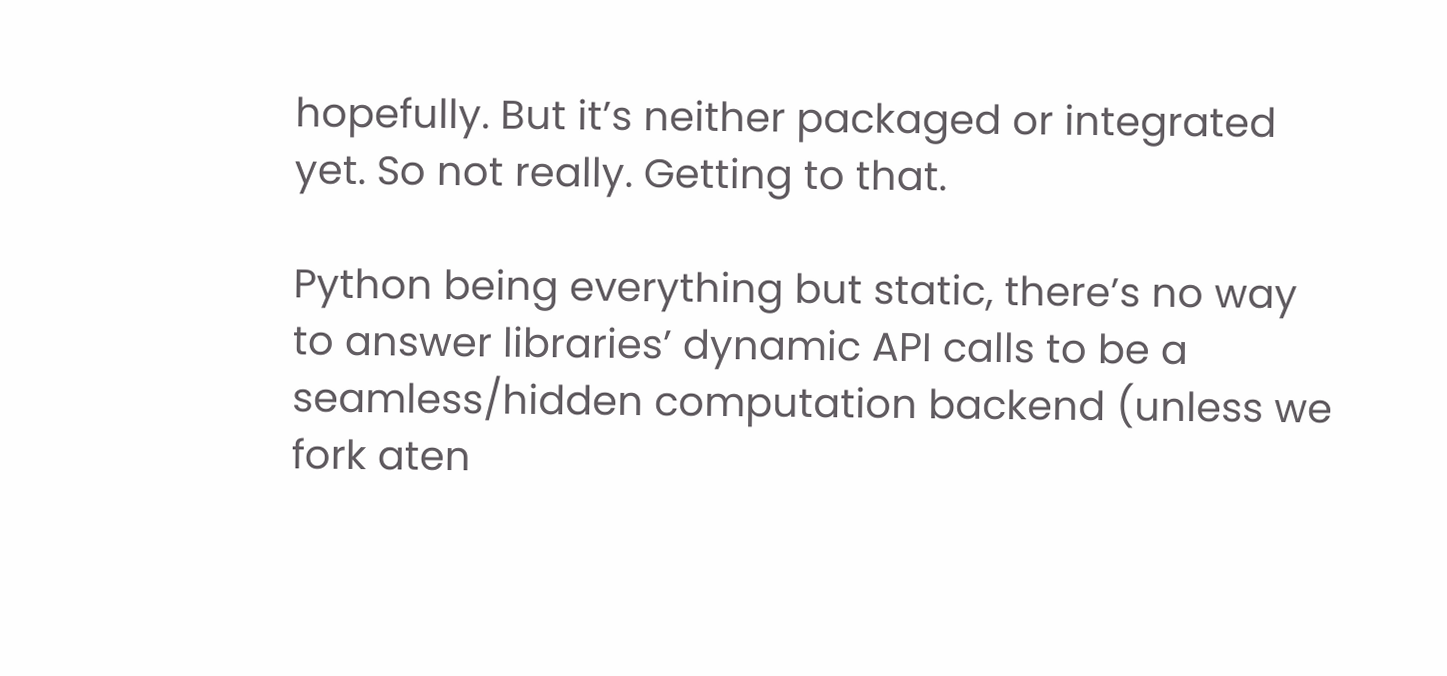hopefully. But it’s neither packaged or integrated yet. So not really. Getting to that.

Python being everything but static, there’s no way to answer libraries’ dynamic API calls to be a seamless/hidden computation backend (unless we fork aten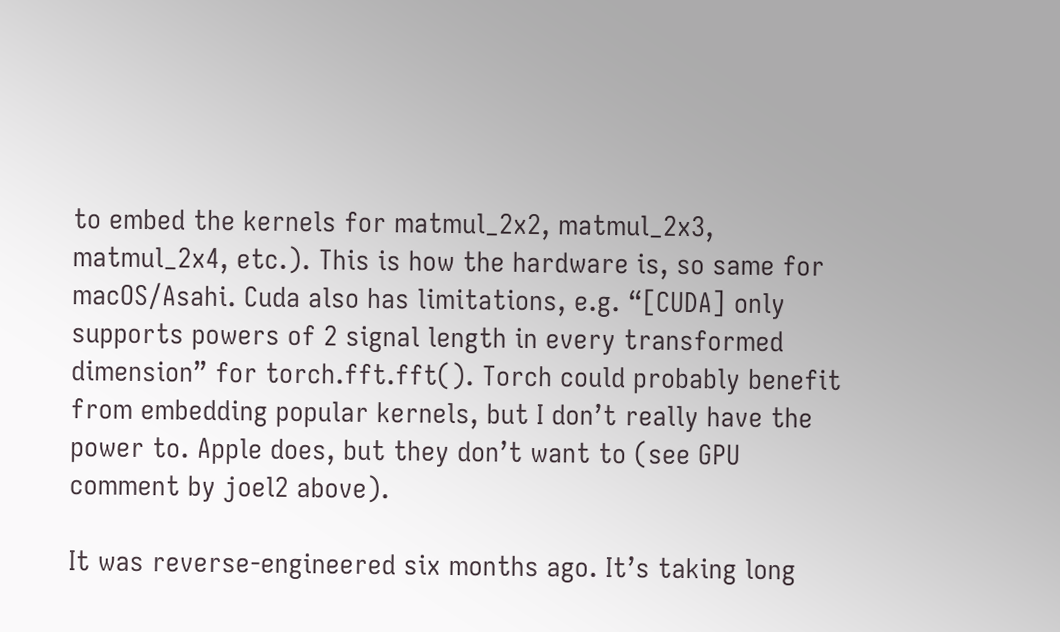to embed the kernels for matmul_2x2, matmul_2x3, matmul_2x4, etc.). This is how the hardware is, so same for macOS/Asahi. Cuda also has limitations, e.g. “[CUDA] only supports powers of 2 signal length in every transformed dimension” for torch.fft.fft(). Torch could probably benefit from embedding popular kernels, but I don’t really have the power to. Apple does, but they don’t want to (see GPU comment by joel2 above).

It was reverse-engineered six months ago. It’s taking long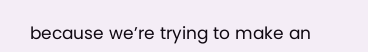because we’re trying to make an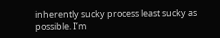inherently sucky process least sucky as possible. I’m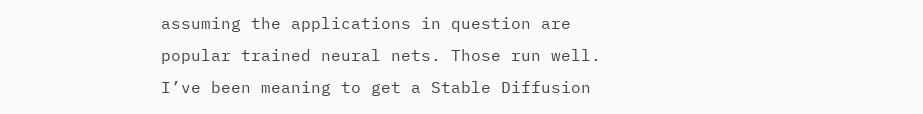assuming the applications in question are popular trained neural nets. Those run well. I’ve been meaning to get a Stable Diffusion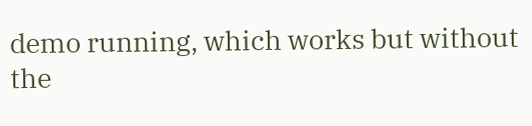demo running, which works but without the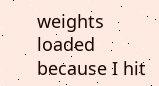weights loaded because I hit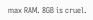max RAM. 8GB is cruel.